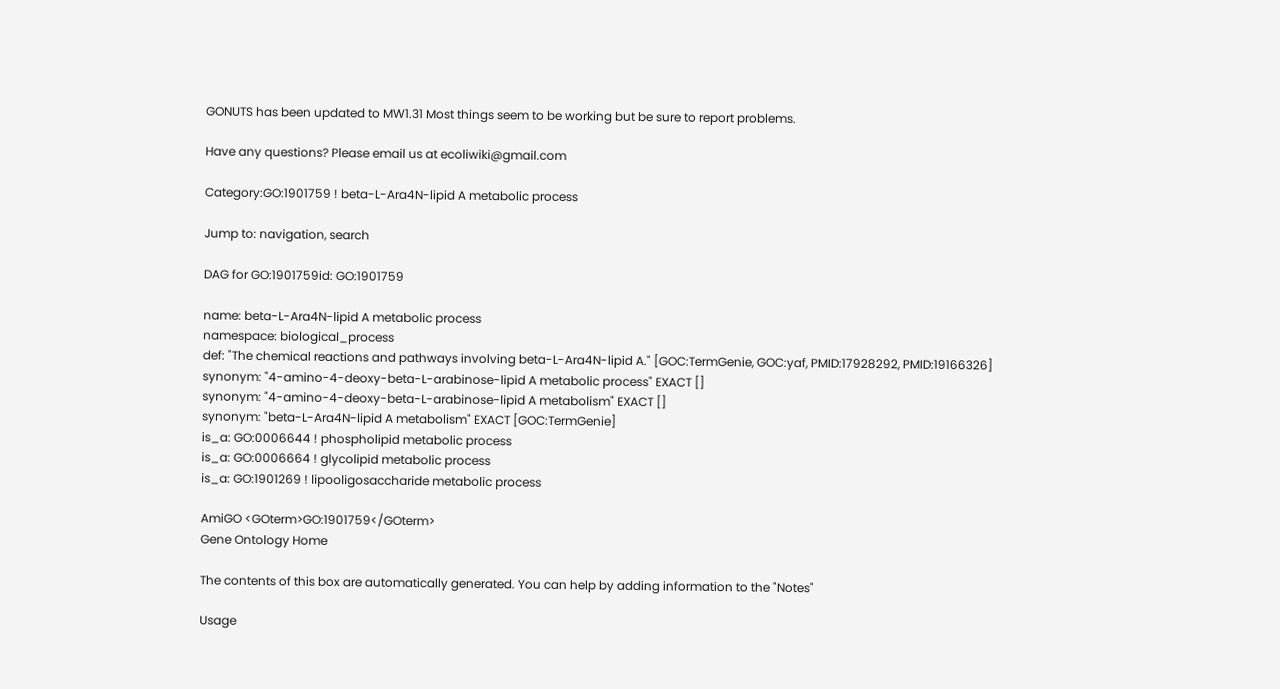GONUTS has been updated to MW1.31 Most things seem to be working but be sure to report problems.

Have any questions? Please email us at ecoliwiki@gmail.com

Category:GO:1901759 ! beta-L-Ara4N-lipid A metabolic process

Jump to: navigation, search

DAG for GO:1901759id: GO:1901759

name: beta-L-Ara4N-lipid A metabolic process
namespace: biological_process
def: "The chemical reactions and pathways involving beta-L-Ara4N-lipid A." [GOC:TermGenie, GOC:yaf, PMID:17928292, PMID:19166326]
synonym: "4-amino-4-deoxy-beta-L-arabinose-lipid A metabolic process" EXACT []
synonym: "4-amino-4-deoxy-beta-L-arabinose-lipid A metabolism" EXACT []
synonym: "beta-L-Ara4N-lipid A metabolism" EXACT [GOC:TermGenie]
is_a: GO:0006644 ! phospholipid metabolic process
is_a: GO:0006664 ! glycolipid metabolic process
is_a: GO:1901269 ! lipooligosaccharide metabolic process

AmiGO <GOterm>GO:1901759</GOterm>
Gene Ontology Home

The contents of this box are automatically generated. You can help by adding information to the "Notes"

Usage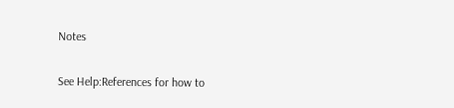Notes


See Help:References for how to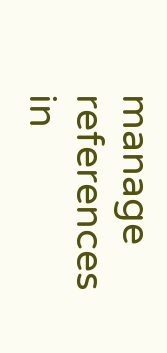manage references in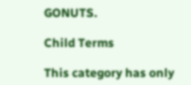GONUTS.

Child Terms

This category has only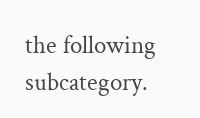the following subcategory.